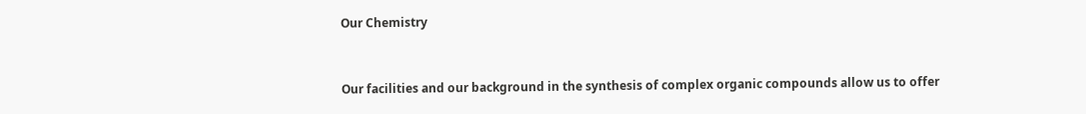Our Chemistry


Our facilities and our background in the synthesis of complex organic compounds allow us to offer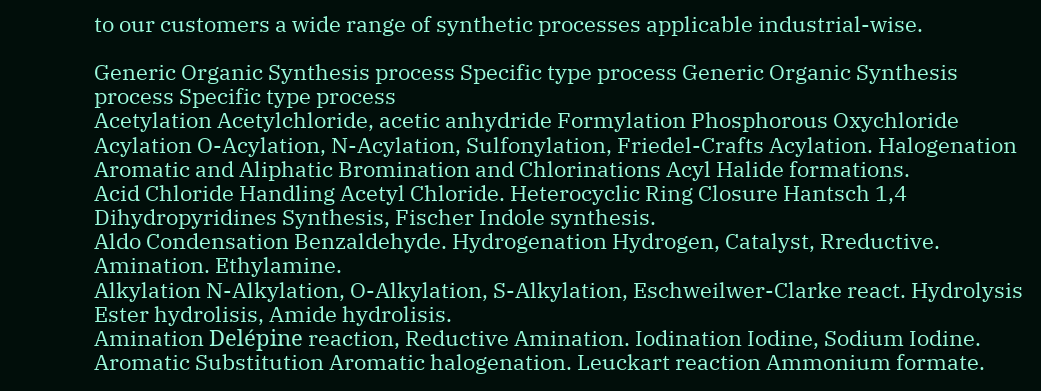to our customers a wide range of synthetic processes applicable industrial-wise.

Generic Organic Synthesis process Specific type process Generic Organic Synthesis process Specific type process
Acetylation Acetylchloride, acetic anhydride Formylation Phosphorous Oxychloride
Acylation O-Acylation, N-Acylation, Sulfonylation, Friedel-Crafts Acylation. Halogenation Aromatic and Aliphatic Bromination and Chlorinations Acyl Halide formations.
Acid Chloride Handling Acetyl Chloride. Heterocyclic Ring Closure Hantsch 1,4 Dihydropyridines Synthesis, Fischer Indole synthesis.
Aldo Condensation Benzaldehyde. Hydrogenation Hydrogen, Catalyst, Rreductive. Amination. Ethylamine.
Alkylation N-Alkylation, O-Alkylation, S-Alkylation, Eschweilwer-Clarke react. Hydrolysis Ester hydrolisis, Amide hydrolisis.
Amination Delépine reaction, Reductive Amination. Iodination Iodine, Sodium Iodine.
Aromatic Substitution Aromatic halogenation. Leuckart reaction Ammonium formate.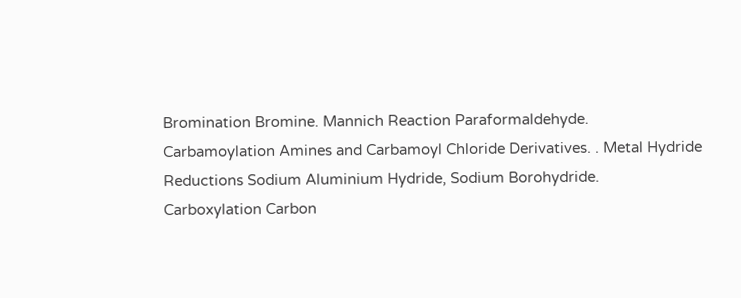Bromination Bromine. Mannich Reaction Paraformaldehyde.
Carbamoylation Amines and Carbamoyl Chloride Derivatives. . Metal Hydride Reductions Sodium Aluminium Hydride, Sodium Borohydride.
Carboxylation Carbon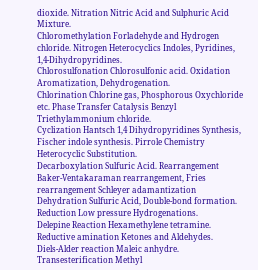dioxide. Nitration Nitric Acid and Sulphuric Acid Mixture.
Chloromethylation Forladehyde and Hydrogen chloride. Nitrogen Heterocyclics Indoles, Pyridines, 1,4-Dihydropyridines.
Chlorosulfonation Chlorosulfonic acid. Oxidation Aromatization, Dehydrogenation.
Chlorination Chlorine gas, Phosphorous Oxychloride etc. Phase Transfer Catalysis Benzyl Triethylammonium chloride.
Cyclization Hantsch 1,4 Dihydropyridines Synthesis, Fischer indole synthesis. Pirrole Chemistry Heterocyclic Substitution.
Decarboxylation Sulfuric Acid. Rearrangement Baker-Ventakaraman rearrangement, Fries rearrangement Schleyer adamantization
Dehydration Sulfuric Acid, Double-bond formation. Reduction Low pressure Hydrogenations.
Delepine Reaction Hexamethylene tetramine. Reductive amination Ketones and Aldehydes.
Diels-Alder reaction Maleic anhydre. Transesterification Methyl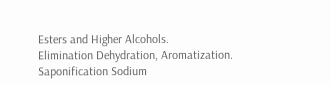Esters and Higher Alcohols.
Elimination Dehydration, Aromatization. Saponification Sodium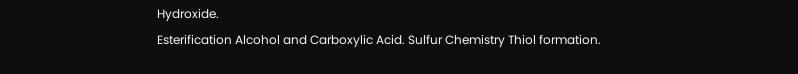Hydroxide.
Esterification Alcohol and Carboxylic Acid. Sulfur Chemistry Thiol formation.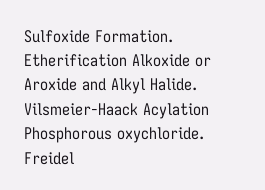Sulfoxide Formation.
Etherification Alkoxide or Aroxide and Alkyl Halide. Vilsmeier-Haack Acylation Phosphorous oxychloride.
Freidel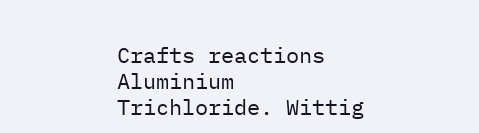Crafts reactions Aluminium Trichloride. Wittig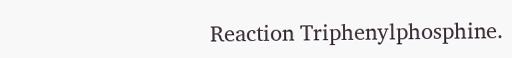Reaction Triphenylphosphine.